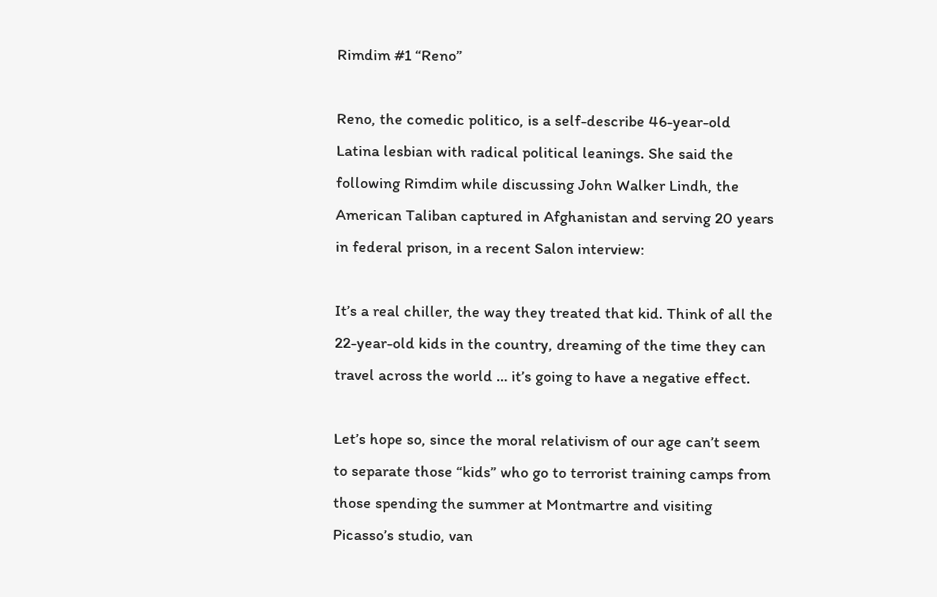Rimdim #1 “Reno”

Reno, the comedic politico, is a self-describe 46-year-old Latina lesbian with radical political leanings. She said the following Rimdim while discussing John Walker Lindh, the American Taliban captured in Afghanistan and serving 20 years in federal prison, in a recent Salon interview:

It’s a real chiller, the way they treated that kid. Think of all the 22-year-old kids in the country, dreaming of the time they can travel across the world … it’s going to have a negative effect.

Let’s hope so, since the moral relativism of our age can’t seem to separate those “kids” who go to terrorist training camps from those spending the summer at Montmartre and visiting Picasso’s studio, van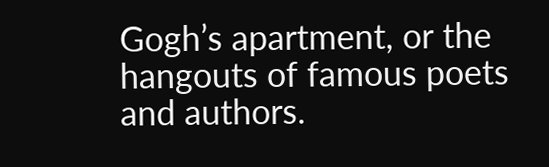Gogh’s apartment, or the hangouts of famous poets and authors.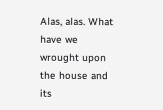Alas, alas. What have we wrought upon the house and its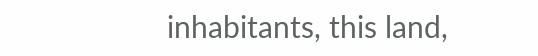inhabitants, this land,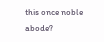this once noble abode?